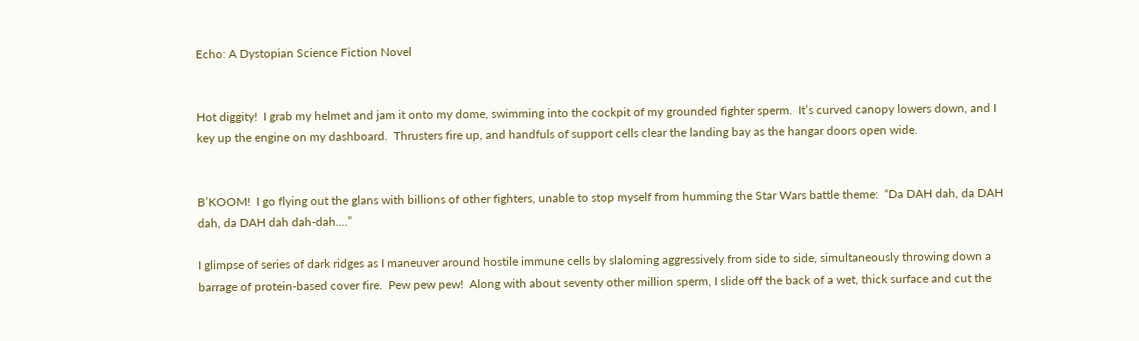Echo: A Dystopian Science Fiction Novel


Hot diggity!  I grab my helmet and jam it onto my dome, swimming into the cockpit of my grounded fighter sperm.  It’s curved canopy lowers down, and I key up the engine on my dashboard.  Thrusters fire up, and handfuls of support cells clear the landing bay as the hangar doors open wide.


B’KOOM!  I go flying out the glans with billions of other fighters, unable to stop myself from humming the Star Wars battle theme:  “Da DAH dah, da DAH dah, da DAH dah dah-dah….”

I glimpse of series of dark ridges as I maneuver around hostile immune cells by slaloming aggressively from side to side, simultaneously throwing down a barrage of protein-based cover fire.  Pew pew pew!  Along with about seventy other million sperm, I slide off the back of a wet, thick surface and cut the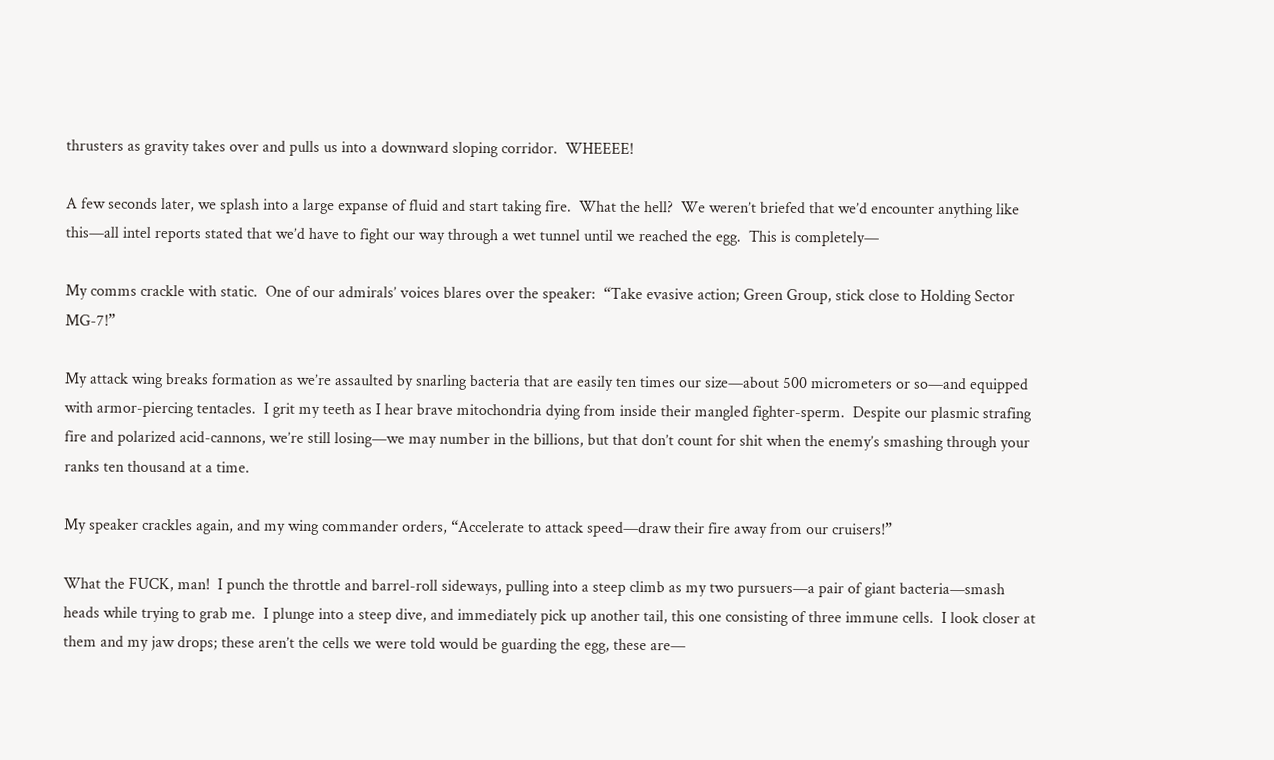thrusters as gravity takes over and pulls us into a downward sloping corridor.  WHEEEE!

A few seconds later, we splash into a large expanse of fluid and start taking fire.  What the hell?  We weren’t briefed that we’d encounter anything like this—all intel reports stated that we’d have to fight our way through a wet tunnel until we reached the egg.  This is completely—

My comms crackle with static.  One of our admirals’ voices blares over the speaker:  “Take evasive action; Green Group, stick close to Holding Sector MG-7!”

My attack wing breaks formation as we’re assaulted by snarling bacteria that are easily ten times our size—about 500 micrometers or so—and equipped with armor-piercing tentacles.  I grit my teeth as I hear brave mitochondria dying from inside their mangled fighter-sperm.  Despite our plasmic strafing fire and polarized acid-cannons, we’re still losing—we may number in the billions, but that don’t count for shit when the enemy’s smashing through your ranks ten thousand at a time.

My speaker crackles again, and my wing commander orders, “Accelerate to attack speed—draw their fire away from our cruisers!”

What the FUCK, man!  I punch the throttle and barrel-roll sideways, pulling into a steep climb as my two pursuers—a pair of giant bacteria—smash heads while trying to grab me.  I plunge into a steep dive, and immediately pick up another tail, this one consisting of three immune cells.  I look closer at them and my jaw drops; these aren’t the cells we were told would be guarding the egg, these are—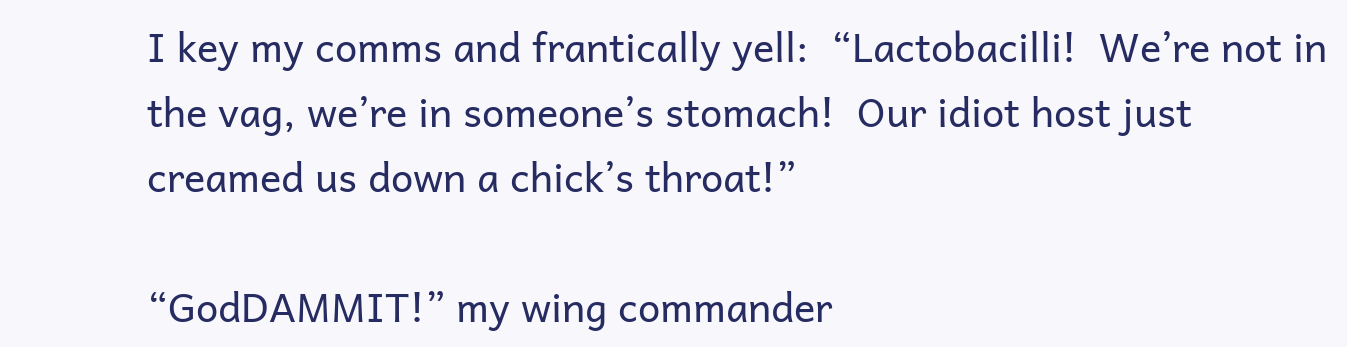I key my comms and frantically yell:  “Lactobacilli!  We’re not in the vag, we’re in someone’s stomach!  Our idiot host just creamed us down a chick’s throat!”

“GodDAMMIT!” my wing commander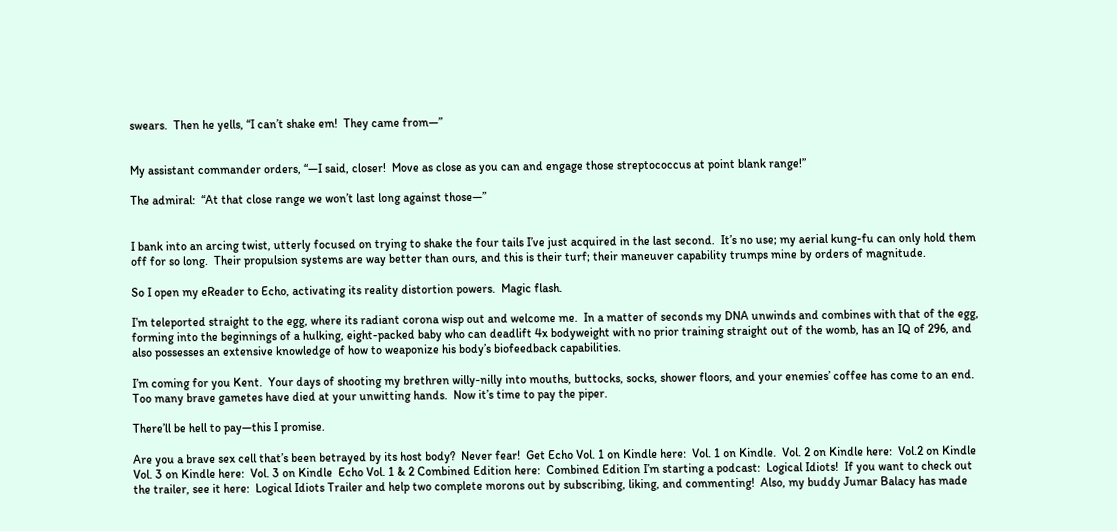swears.  Then he yells, “I can’t shake em!  They came from—”


My assistant commander orders, “—I said, closer!  Move as close as you can and engage those streptococcus at point blank range!”

The admiral:  “At that close range we won’t last long against those—”


I bank into an arcing twist, utterly focused on trying to shake the four tails I’ve just acquired in the last second.  It’s no use; my aerial kung-fu can only hold them off for so long.  Their propulsion systems are way better than ours, and this is their turf; their maneuver capability trumps mine by orders of magnitude.

So I open my eReader to Echo, activating its reality distortion powers.  Magic flash.

I’m teleported straight to the egg, where its radiant corona wisp out and welcome me.  In a matter of seconds my DNA unwinds and combines with that of the egg, forming into the beginnings of a hulking, eight-packed baby who can deadlift 4x bodyweight with no prior training straight out of the womb, has an IQ of 296, and also possesses an extensive knowledge of how to weaponize his body’s biofeedback capabilities.

I’m coming for you Kent.  Your days of shooting my brethren willy-nilly into mouths, buttocks, socks, shower floors, and your enemies’ coffee has come to an end.  Too many brave gametes have died at your unwitting hands.  Now it’s time to pay the piper.

There’ll be hell to pay—this I promise.

Are you a brave sex cell that’s been betrayed by its host body?  Never fear!  Get Echo Vol. 1 on Kindle here:  Vol. 1 on Kindle.  Vol. 2 on Kindle here:  Vol.2 on Kindle  Vol. 3 on Kindle here:  Vol. 3 on Kindle  Echo Vol. 1 & 2 Combined Edition here:  Combined Edition I’m starting a podcast:  Logical Idiots!  If you want to check out the trailer, see it here:  Logical Idiots Trailer and help two complete morons out by subscribing, liking, and commenting!  Also, my buddy Jumar Balacy has made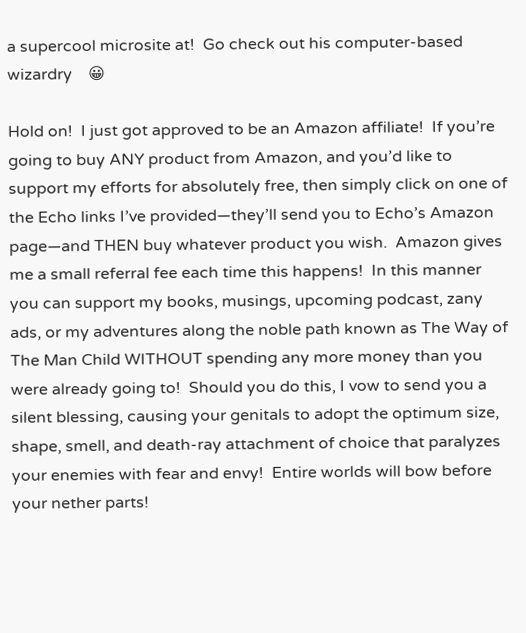a supercool microsite at!  Go check out his computer-based wizardry    😀

Hold on!  I just got approved to be an Amazon affiliate!  If you’re going to buy ANY product from Amazon, and you’d like to support my efforts for absolutely free, then simply click on one of the Echo links I’ve provided—they’ll send you to Echo’s Amazon page—and THEN buy whatever product you wish.  Amazon gives me a small referral fee each time this happens!  In this manner you can support my books, musings, upcoming podcast, zany ads, or my adventures along the noble path known as The Way of The Man Child WITHOUT spending any more money than you were already going to!  Should you do this, I vow to send you a silent blessing, causing your genitals to adopt the optimum size, shape, smell, and death-ray attachment of choice that paralyzes your enemies with fear and envy!  Entire worlds will bow before your nether parts!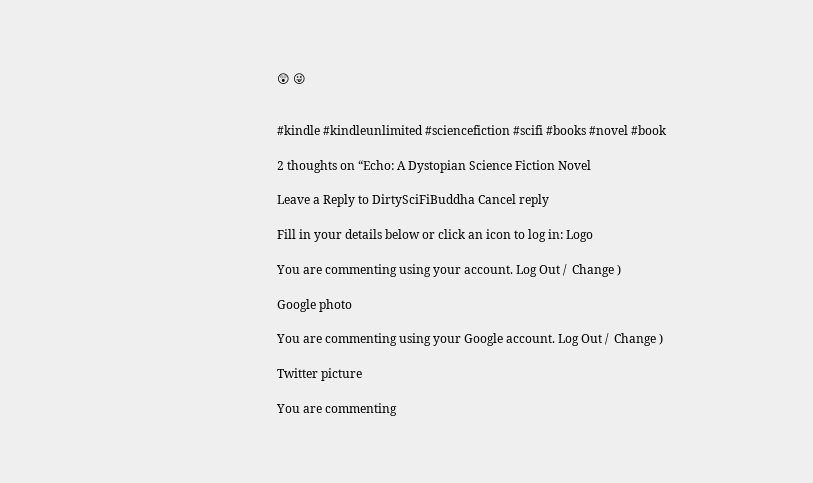😲 😜


#kindle #kindleunlimited #sciencefiction #scifi #books #novel #book

2 thoughts on “Echo: A Dystopian Science Fiction Novel

Leave a Reply to DirtySciFiBuddha Cancel reply

Fill in your details below or click an icon to log in: Logo

You are commenting using your account. Log Out /  Change )

Google photo

You are commenting using your Google account. Log Out /  Change )

Twitter picture

You are commenting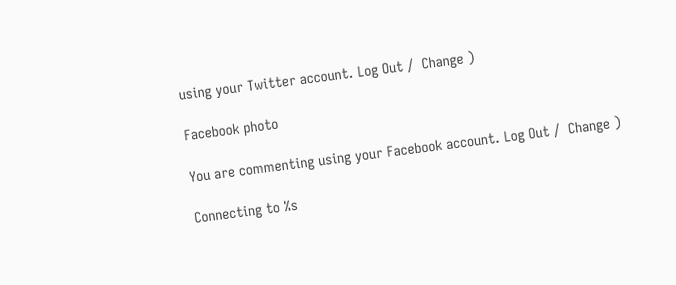using your Twitter account. Log Out /  Change )

Facebook photo

You are commenting using your Facebook account. Log Out /  Change )

Connecting to %s